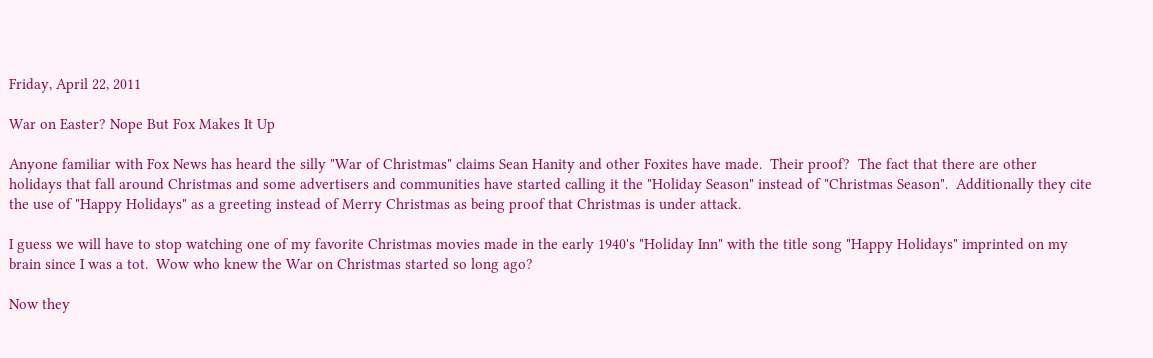Friday, April 22, 2011

War on Easter? Nope But Fox Makes It Up

Anyone familiar with Fox News has heard the silly "War of Christmas" claims Sean Hanity and other Foxites have made.  Their proof?  The fact that there are other holidays that fall around Christmas and some advertisers and communities have started calling it the "Holiday Season" instead of "Christmas Season".  Additionally they cite the use of "Happy Holidays" as a greeting instead of Merry Christmas as being proof that Christmas is under attack.

I guess we will have to stop watching one of my favorite Christmas movies made in the early 1940's "Holiday Inn" with the title song "Happy Holidays" imprinted on my brain since I was a tot.  Wow who knew the War on Christmas started so long ago?

Now they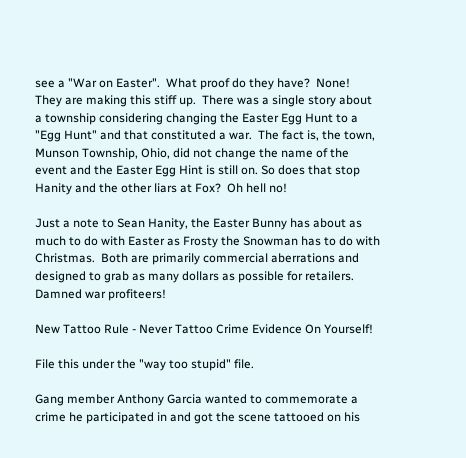see a "War on Easter".  What proof do they have?  None!  They are making this stiff up.  There was a single story about a township considering changing the Easter Egg Hunt to a "Egg Hunt" and that constituted a war.  The fact is, the town, Munson Township, Ohio, did not change the name of the event and the Easter Egg Hint is still on. So does that stop Hanity and the other liars at Fox?  Oh hell no!

Just a note to Sean Hanity, the Easter Bunny has about as much to do with Easter as Frosty the Snowman has to do with Christmas.  Both are primarily commercial aberrations and designed to grab as many dollars as possible for retailers. Damned war profiteers!

New Tattoo Rule - Never Tattoo Crime Evidence On Yourself!

File this under the "way too stupid" file.

Gang member Anthony Garcia wanted to commemorate a crime he participated in and got the scene tattooed on his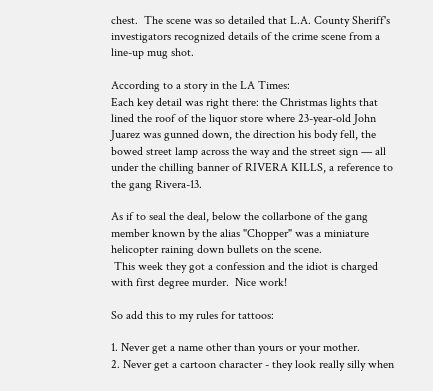chest.  The scene was so detailed that L.A. County Sheriff's investigators recognized details of the crime scene from a line-up mug shot.

According to a story in the LA Times:
Each key detail was right there: the Christmas lights that lined the roof of the liquor store where 23-year-old John Juarez was gunned down, the direction his body fell, the bowed street lamp across the way and the street sign — all under the chilling banner of RIVERA KILLS, a reference to the gang Rivera-13.

As if to seal the deal, below the collarbone of the gang member known by the alias "Chopper" was a miniature helicopter raining down bullets on the scene.
 This week they got a confession and the idiot is charged with first degree murder.  Nice work!

So add this to my rules for tattoos:

1. Never get a name other than yours or your mother.
2. Never get a cartoon character - they look really silly when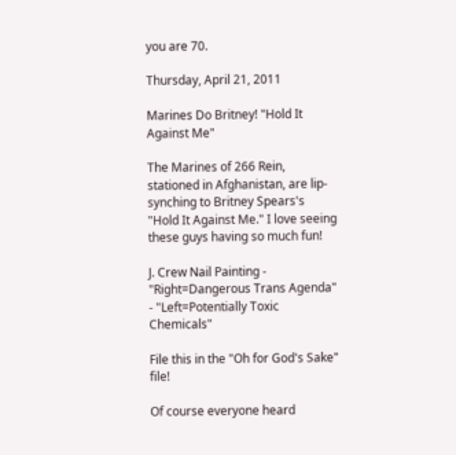you are 70.

Thursday, April 21, 2011

Marines Do Britney! "Hold It Against Me"

The Marines of 266 Rein, stationed in Afghanistan, are lip-synching to Britney Spears's "Hold It Against Me." I love seeing these guys having so much fun!

J. Crew Nail Painting - "Right=Dangerous Trans Agenda" - "Left=Potentially Toxic Chemicals"

File this in the "Oh for God's Sake" file!

Of course everyone heard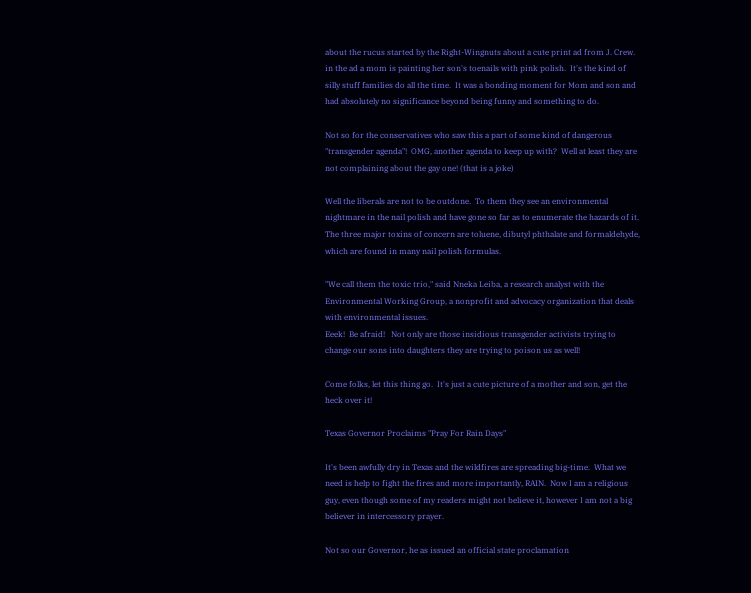about the rucus started by the Right-Wingnuts about a cute print ad from J. Crew.  in the ad a mom is painting her son's toenails with pink polish.  It's the kind of silly stuff families do all the time.  It was a bonding moment for Mom and son and had absolutely no significance beyond being funny and something to do.

Not so for the conservatives who saw this a part of some kind of dangerous "transgender agenda"!  OMG, another agenda to keep up with?  Well at least they are not complaining about the gay one! (that is a joke)

Well the liberals are not to be outdone.  To them they see an environmental nightmare in the nail polish and have gone so far as to enumerate the hazards of it.
The three major toxins of concern are toluene, dibutyl phthalate and formaldehyde, which are found in many nail polish formulas.

"We call them the toxic trio," said Nneka Leiba, a research analyst with the Environmental Working Group, a nonprofit and advocacy organization that deals with environmental issues.
Eeek!  Be afraid!   Not only are those insidious transgender activists trying to change our sons into daughters they are trying to poison us as well!

Come folks, let this thing go.  It's just a cute picture of a mother and son, get the heck over it!

Texas Governor Proclaims "Pray For Rain Days"

It's been awfully dry in Texas and the wildfires are spreading big-time.  What we need is help to fight the fires and more importantly, RAIN.  Now I am a religious guy, even though some of my readers might not believe it, however I am not a big believer in intercessory prayer.

Not so our Governor, he as issued an official state proclamation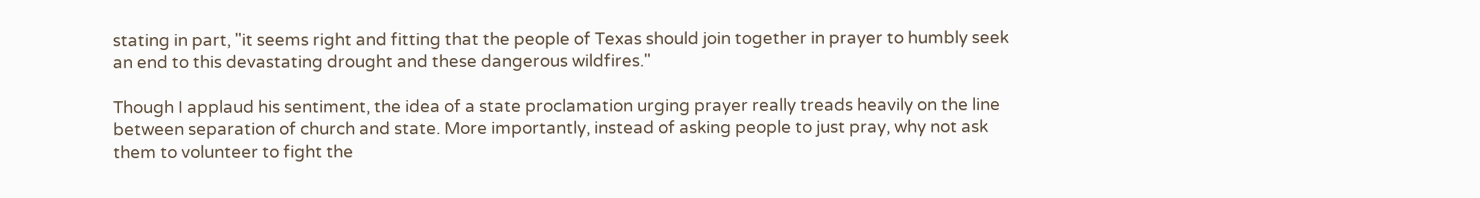stating in part, "it seems right and fitting that the people of Texas should join together in prayer to humbly seek an end to this devastating drought and these dangerous wildfires."

Though I applaud his sentiment, the idea of a state proclamation urging prayer really treads heavily on the line between separation of church and state. More importantly, instead of asking people to just pray, why not ask them to volunteer to fight the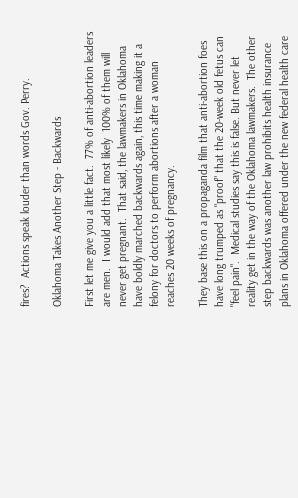fires?  Actions speak louder than words Gov. Perry.

Oklahoma Takes Another Step - Backwards

First let me give you a little fact.  77% of anti-abortion leaders are men.  I would add that most likely  100% of them will never get pregnant.  That said, the lawmakers in Oklahoma have boldly marched backwards again, this time making it a felony for doctors to perform abortions after a woman reaches 20 weeks of pregnancy.

They base this on a propaganda film that anti-abortion foes have long trumped as "proof" that the 20-week old fetus can "feel pain".  Medical studies say this is false. But never let reality get in the way of the Oklahoma lawmakers.  The other step backwards was another law prohibits health insurance plans in Oklahoma offered under the new federal health care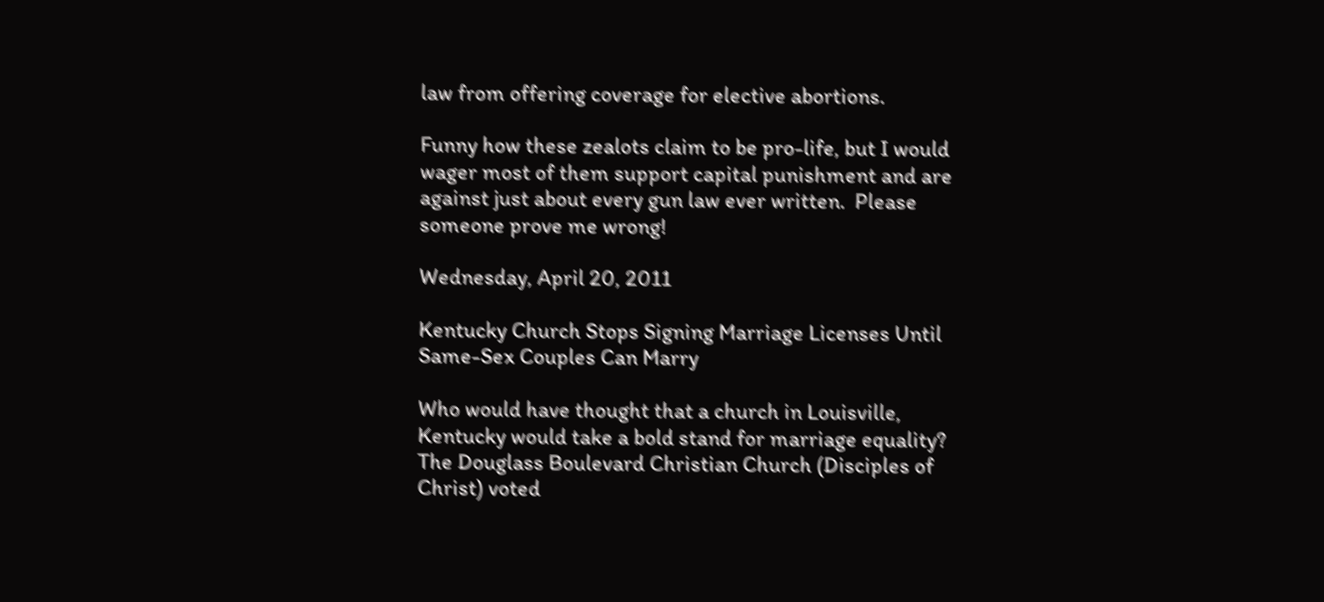law from offering coverage for elective abortions.

Funny how these zealots claim to be pro-life, but I would wager most of them support capital punishment and are against just about every gun law ever written.  Please someone prove me wrong!

Wednesday, April 20, 2011

Kentucky Church Stops Signing Marriage Licenses Until Same-Sex Couples Can Marry

Who would have thought that a church in Louisville, Kentucky would take a bold stand for marriage equality?  The Douglass Boulevard Christian Church (Disciples of Christ) voted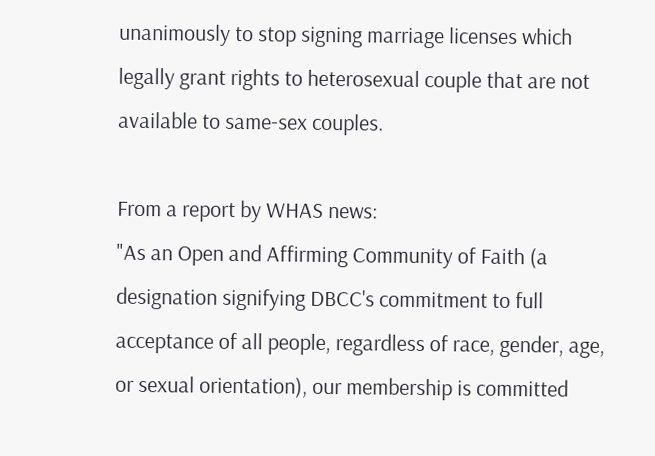unanimously to stop signing marriage licenses which legally grant rights to heterosexual couple that are not available to same-sex couples.

From a report by WHAS news:
"As an Open and Affirming Community of Faith (a designation signifying DBCC's commitment to full acceptance of all people, regardless of race, gender, age, or sexual orientation), our membership is committed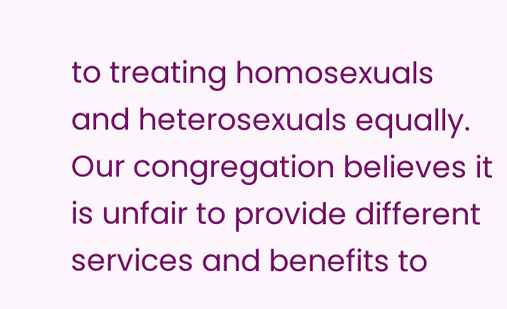to treating homosexuals and heterosexuals equally. Our congregation believes it is unfair to provide different services and benefits to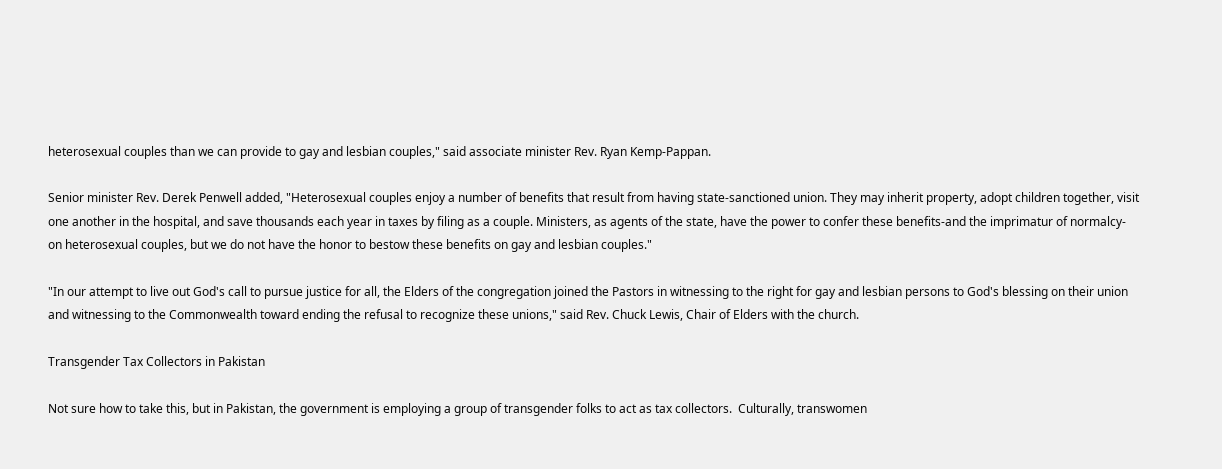heterosexual couples than we can provide to gay and lesbian couples," said associate minister Rev. Ryan Kemp-Pappan.

Senior minister Rev. Derek Penwell added, "Heterosexual couples enjoy a number of benefits that result from having state-sanctioned union. They may inherit property, adopt children together, visit one another in the hospital, and save thousands each year in taxes by filing as a couple. Ministers, as agents of the state, have the power to confer these benefits-and the imprimatur of normalcy-on heterosexual couples, but we do not have the honor to bestow these benefits on gay and lesbian couples."

"In our attempt to live out God's call to pursue justice for all, the Elders of the congregation joined the Pastors in witnessing to the right for gay and lesbian persons to God's blessing on their union and witnessing to the Commonwealth toward ending the refusal to recognize these unions," said Rev. Chuck Lewis, Chair of Elders with the church.

Transgender Tax Collectors in Pakistan

Not sure how to take this, but in Pakistan, the government is employing a group of transgender folks to act as tax collectors.  Culturally, transwomen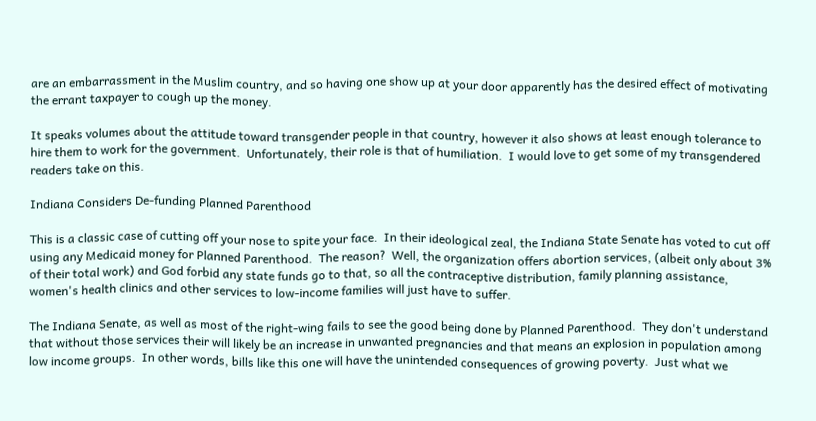are an embarrassment in the Muslim country, and so having one show up at your door apparently has the desired effect of motivating the errant taxpayer to cough up the money.

It speaks volumes about the attitude toward transgender people in that country, however it also shows at least enough tolerance to hire them to work for the government.  Unfortunately, their role is that of humiliation.  I would love to get some of my transgendered readers take on this.

Indiana Considers De-funding Planned Parenthood

This is a classic case of cutting off your nose to spite your face.  In their ideological zeal, the Indiana State Senate has voted to cut off using any Medicaid money for Planned Parenthood.  The reason?  Well, the organization offers abortion services, (albeit only about 3% of their total work) and God forbid any state funds go to that, so all the contraceptive distribution, family planning assistance, women's health clinics and other services to low-income families will just have to suffer.

The Indiana Senate, as well as most of the right-wing fails to see the good being done by Planned Parenthood.  They don't understand that without those services their will likely be an increase in unwanted pregnancies and that means an explosion in population among low income groups.  In other words, bills like this one will have the unintended consequences of growing poverty.  Just what we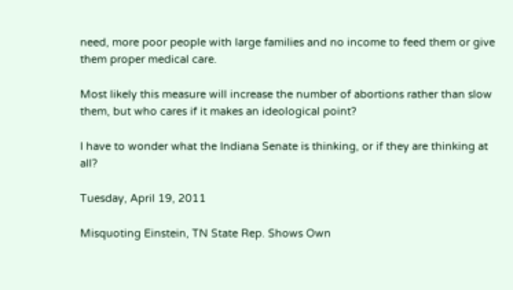need, more poor people with large families and no income to feed them or give them proper medical care.

Most likely this measure will increase the number of abortions rather than slow them, but who cares if it makes an ideological point?

I have to wonder what the Indiana Senate is thinking, or if they are thinking at all?

Tuesday, April 19, 2011

Misquoting Einstein, TN State Rep. Shows Own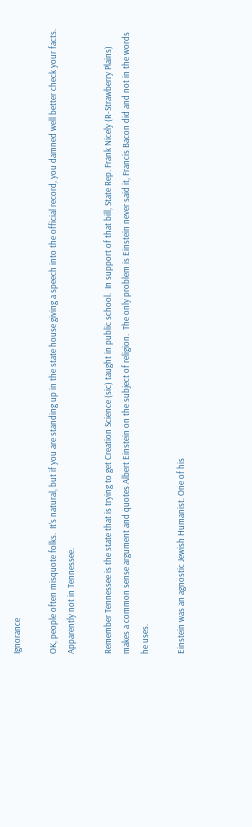Ignorance

OK, people often misquote folks.  It's natural, but if you are standing up in the state house giving a speech into the official record, you damned well better check your facts.  Apparently not in Tennessee.

Remember Tennessee is the state that is trying to get Creation Science (sic) taught in public school.  In support of that bill, State Rep. Frank Nicely (R-Strawberry Plains) makes a common sense argument and quotes Albert Einstein on the subject of religion.  The only problem is Einstein never said it, Francis Bacon did and not in the words he uses.

Einstein was an agnostic Jewish Humanist. One of his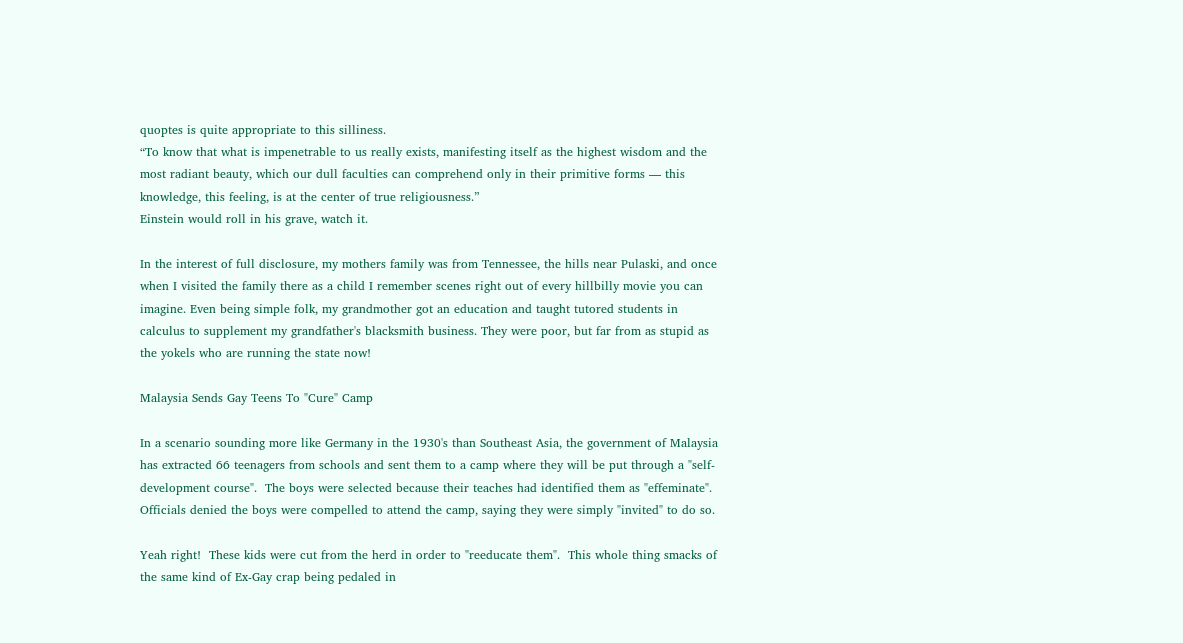quoptes is quite appropriate to this silliness.
“To know that what is impenetrable to us really exists, manifesting itself as the highest wisdom and the most radiant beauty, which our dull faculties can comprehend only in their primitive forms — this knowledge, this feeling, is at the center of true religiousness.”
Einstein would roll in his grave, watch it.

In the interest of full disclosure, my mothers family was from Tennessee, the hills near Pulaski, and once when I visited the family there as a child I remember scenes right out of every hillbilly movie you can imagine. Even being simple folk, my grandmother got an education and taught tutored students in calculus to supplement my grandfather's blacksmith business. They were poor, but far from as stupid as the yokels who are running the state now!

Malaysia Sends Gay Teens To "Cure" Camp

In a scenario sounding more like Germany in the 1930's than Southeast Asia, the government of Malaysia has extracted 66 teenagers from schools and sent them to a camp where they will be put through a "self-development course".  The boys were selected because their teaches had identified them as "effeminate".  Officials denied the boys were compelled to attend the camp, saying they were simply "invited" to do so.

Yeah right!  These kids were cut from the herd in order to "reeducate them".  This whole thing smacks of the same kind of Ex-Gay crap being pedaled in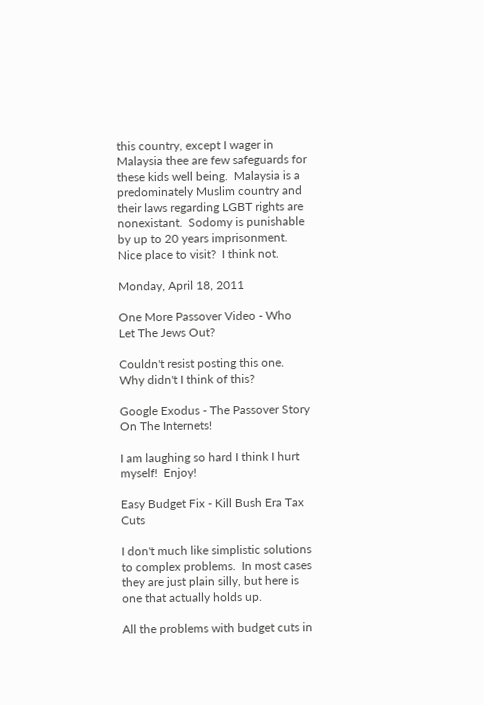this country, except I wager in Malaysia thee are few safeguards for these kids well being.  Malaysia is a predominately Muslim country and their laws regarding LGBT rights are nonexistant.  Sodomy is punishable by up to 20 years imprisonment.  Nice place to visit?  I think not.

Monday, April 18, 2011

One More Passover Video - Who Let The Jews Out?

Couldn't resist posting this one.  Why didn't I think of this?

Google Exodus - The Passover Story On The Internets!

I am laughing so hard I think I hurt myself!  Enjoy!

Easy Budget Fix - Kill Bush Era Tax Cuts

I don't much like simplistic solutions to complex problems.  In most cases they are just plain silly, but here is one that actually holds up.

All the problems with budget cuts in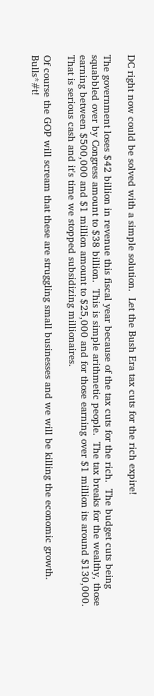DC right now could be solved with a simple solution.  Let the Bush Era tax cuts for the rich expire!

The government loses $42 billion in revenue this fiscal year because of the tax cuts for the rich.  The budget cuts being squabbled over by Congress amount to $38 billion.  This is simple arithmetic people.  The tax breaks for the wealthy, those earning between $500,000 and $1 million amount to $25,000 and for those earning over $1 million its around $130,000. That is serious cash and it's time we stopped subsidizing millionaires.

Of course the GOP will scream that these are struggling small businesses and we will be killing the economic growth.  Bulls*#t!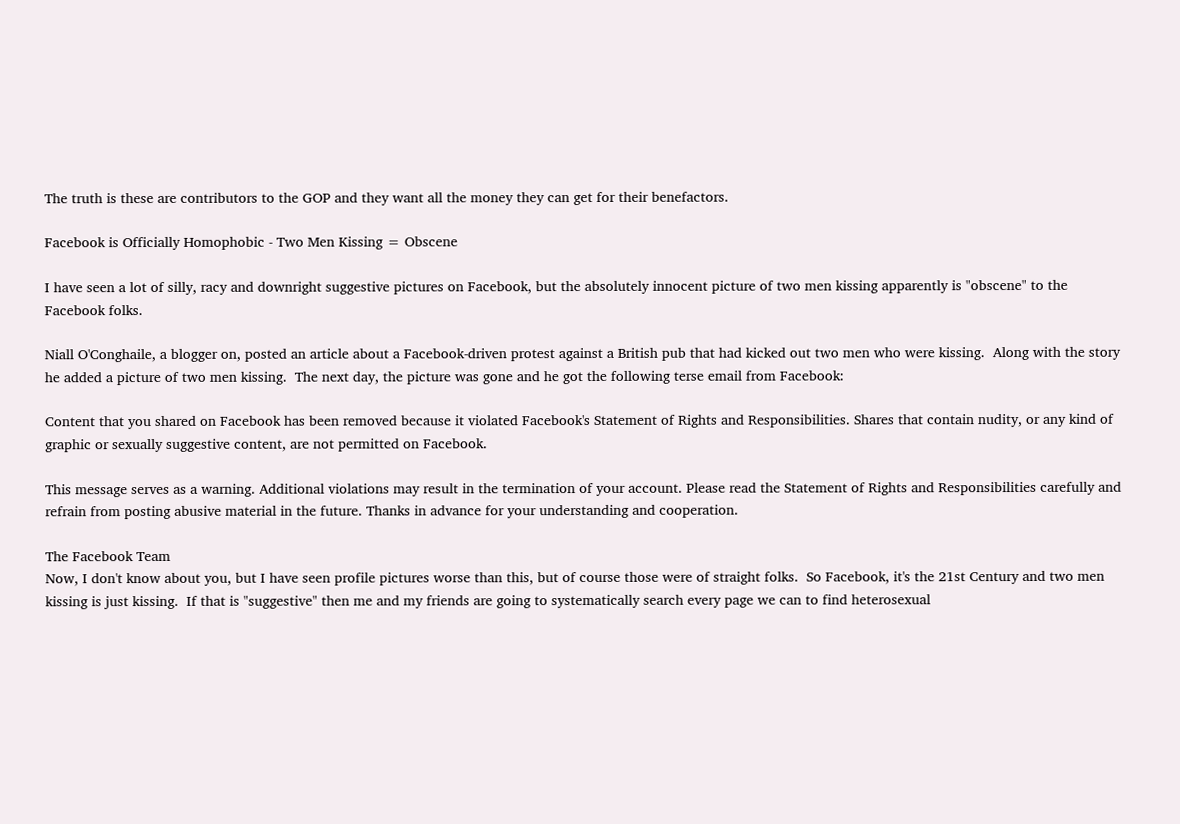The truth is these are contributors to the GOP and they want all the money they can get for their benefactors.

Facebook is Officially Homophobic - Two Men Kissing = Obscene

I have seen a lot of silly, racy and downright suggestive pictures on Facebook, but the absolutely innocent picture of two men kissing apparently is "obscene" to the Facebook folks.

Niall O'Conghaile, a blogger on, posted an article about a Facebook-driven protest against a British pub that had kicked out two men who were kissing.  Along with the story he added a picture of two men kissing.  The next day, the picture was gone and he got the following terse email from Facebook:

Content that you shared on Facebook has been removed because it violated Facebook's Statement of Rights and Responsibilities. Shares that contain nudity, or any kind of graphic or sexually suggestive content, are not permitted on Facebook.

This message serves as a warning. Additional violations may result in the termination of your account. Please read the Statement of Rights and Responsibilities carefully and refrain from posting abusive material in the future. Thanks in advance for your understanding and cooperation.

The Facebook Team
Now, I don't know about you, but I have seen profile pictures worse than this, but of course those were of straight folks.  So Facebook, it's the 21st Century and two men kissing is just kissing.  If that is "suggestive" then me and my friends are going to systematically search every page we can to find heterosexual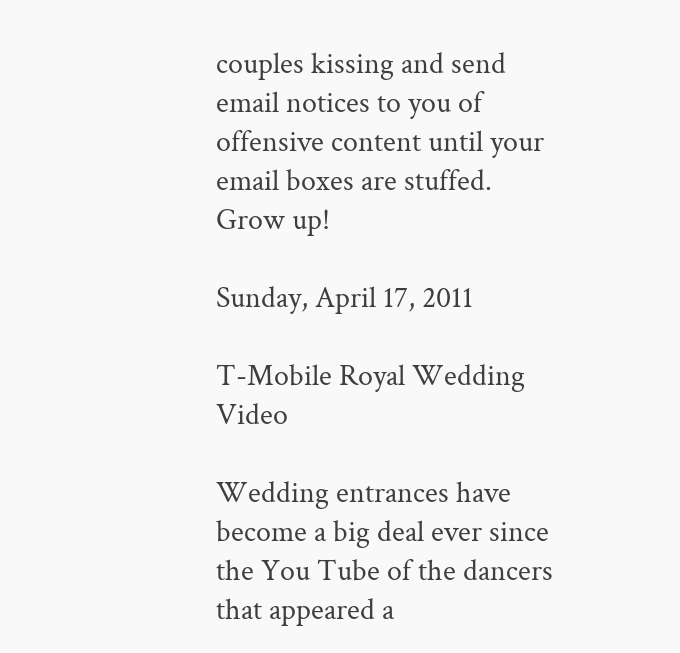couples kissing and send email notices to you of offensive content until your email boxes are stuffed.  Grow up!

Sunday, April 17, 2011

T-Mobile Royal Wedding Video

Wedding entrances have become a big deal ever since the You Tube of the dancers that appeared a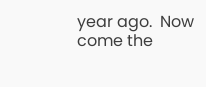year ago.  Now come the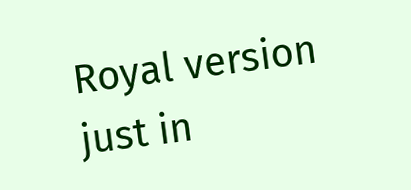Royal version just in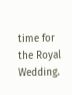time for the Royal Wedding.